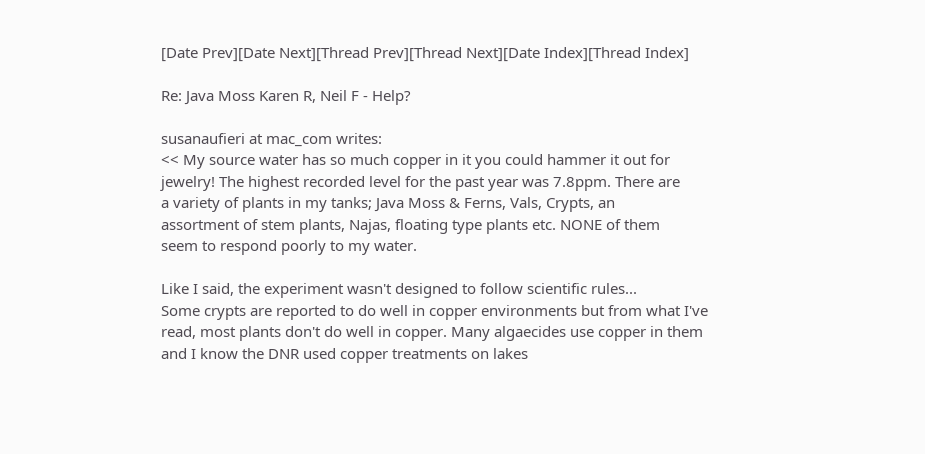[Date Prev][Date Next][Thread Prev][Thread Next][Date Index][Thread Index]

Re: Java Moss Karen R, Neil F - Help?

susanaufieri at mac_com writes:
<< My source water has so much copper in it you could hammer it out for
jewelry! The highest recorded level for the past year was 7.8ppm. There are
a variety of plants in my tanks; Java Moss & Ferns, Vals, Crypts, an
assortment of stem plants, Najas, floating type plants etc. NONE of them
seem to respond poorly to my water.

Like I said, the experiment wasn't designed to follow scientific rules...
Some crypts are reported to do well in copper environments but from what I've
read, most plants don't do well in copper. Many algaecides use copper in them
and I know the DNR used copper treatments on lakes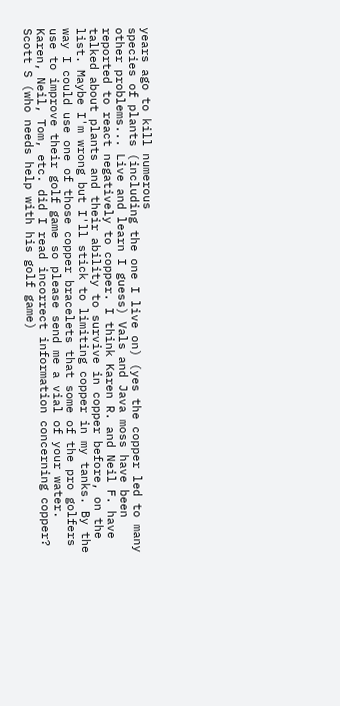years ago to kill numerous
species of plants (including the one I live on) (yes the copper led to many
other problems... Live and learn I guess) Vals and Java moss have been
reported to react negatively to copper. I think Karen R. and Neil F. have
talked about plants and their ability to survive in copper before, on the
list. Maybe I'm wrong but I'll stick to limiting copper in my tanks. By the
way I could use one of those copper bracelets that some of the pro golfers
use to improve their golf game so please send me a vial of your water.
Karen, Neil, Tom, etc. did I read incorrect information concerning copper?
Scott S (who needs help with his golf game)